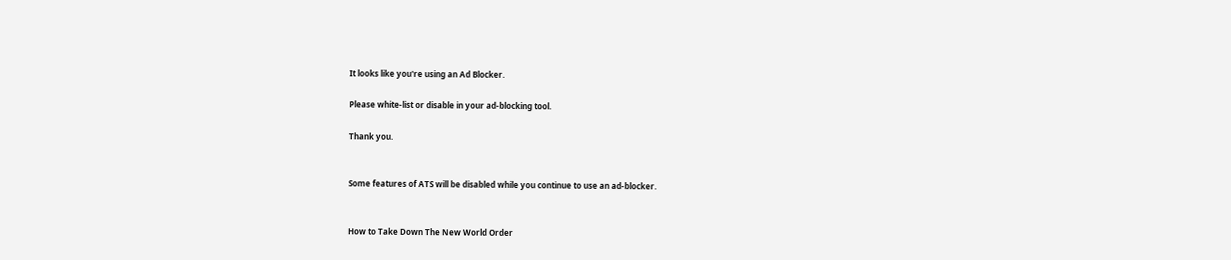It looks like you're using an Ad Blocker.

Please white-list or disable in your ad-blocking tool.

Thank you.


Some features of ATS will be disabled while you continue to use an ad-blocker.


How to Take Down The New World Order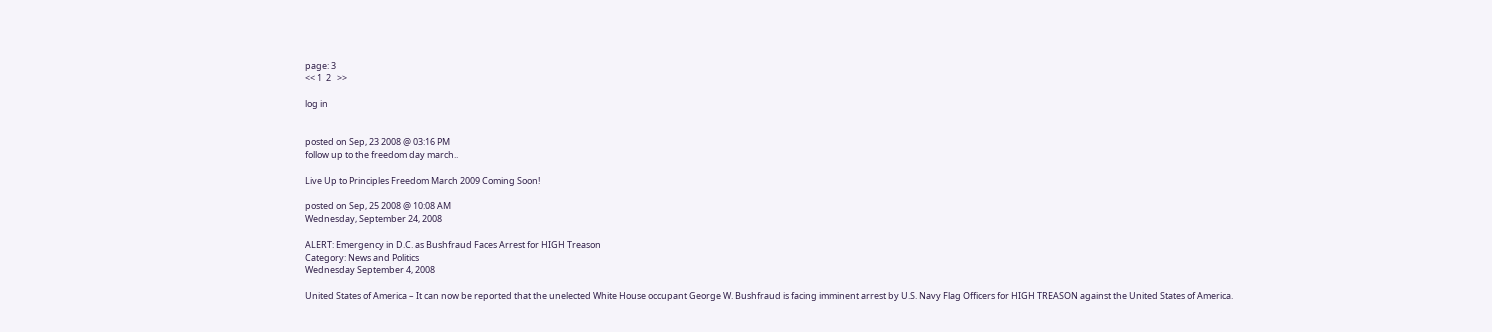page: 3
<< 1  2   >>

log in


posted on Sep, 23 2008 @ 03:16 PM
follow up to the freedom day march..

Live Up to Principles Freedom March 2009 Coming Soon!

posted on Sep, 25 2008 @ 10:08 AM
Wednesday, September 24, 2008

ALERT: Emergency in D.C. as Bushfraud Faces Arrest for HIGH Treason
Category: News and Politics
Wednesday September 4, 2008

United States of America – It can now be reported that the unelected White House occupant George W. Bushfraud is facing imminent arrest by U.S. Navy Flag Officers for HIGH TREASON against the United States of America.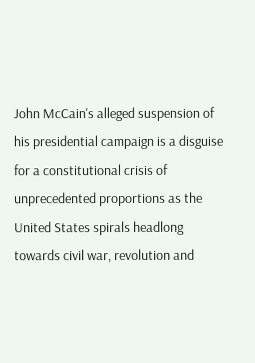John McCain's alleged suspension of his presidential campaign is a disguise for a constitutional crisis of unprecedented proportions as the United States spirals headlong towards civil war, revolution and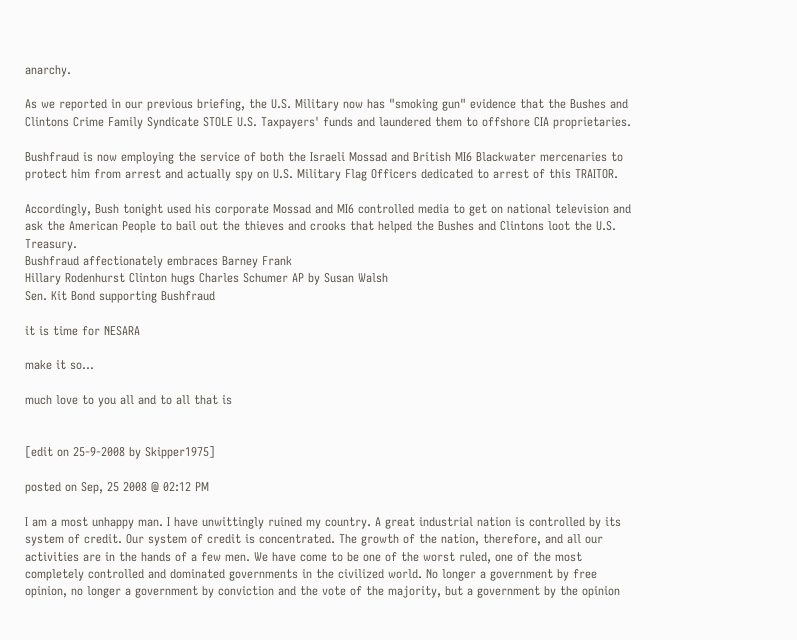anarchy.

As we reported in our previous briefing, the U.S. Military now has "smoking gun" evidence that the Bushes and Clintons Crime Family Syndicate STOLE U.S. Taxpayers' funds and laundered them to offshore CIA proprietaries.

Bushfraud is now employing the service of both the Israeli Mossad and British MI6 Blackwater mercenaries to protect him from arrest and actually spy on U.S. Military Flag Officers dedicated to arrest of this TRAITOR.

Accordingly, Bush tonight used his corporate Mossad and MI6 controlled media to get on national television and ask the American People to bail out the thieves and crooks that helped the Bushes and Clintons loot the U.S. Treasury.
Bushfraud affectionately embraces Barney Frank
Hillary Rodenhurst Clinton hugs Charles Schumer AP by Susan Walsh
Sen. Kit Bond supporting Bushfraud

it is time for NESARA

make it so...

much love to you all and to all that is


[edit on 25-9-2008 by Skipper1975]

posted on Sep, 25 2008 @ 02:12 PM

I am a most unhappy man. I have unwittingly ruined my country. A great industrial nation is controlled by its system of credit. Our system of credit is concentrated. The growth of the nation, therefore, and all our activities are in the hands of a few men. We have come to be one of the worst ruled, one of the most completely controlled and dominated governments in the civilized world. No longer a government by free opinion, no longer a government by conviction and the vote of the majority, but a government by the opinion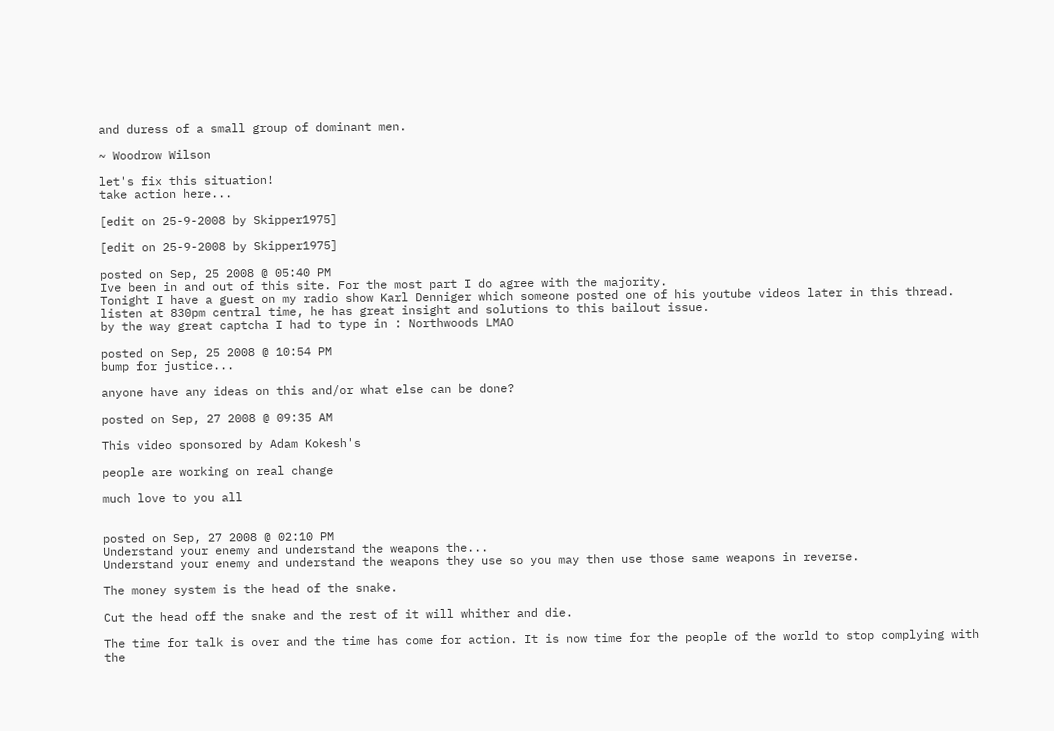and duress of a small group of dominant men.

~ Woodrow Wilson

let's fix this situation!
take action here...

[edit on 25-9-2008 by Skipper1975]

[edit on 25-9-2008 by Skipper1975]

posted on Sep, 25 2008 @ 05:40 PM
Ive been in and out of this site. For the most part I do agree with the majority.
Tonight I have a guest on my radio show Karl Denniger which someone posted one of his youtube videos later in this thread. listen at 830pm central time, he has great insight and solutions to this bailout issue.
by the way great captcha I had to type in : Northwoods LMAO

posted on Sep, 25 2008 @ 10:54 PM
bump for justice...

anyone have any ideas on this and/or what else can be done?

posted on Sep, 27 2008 @ 09:35 AM

This video sponsored by Adam Kokesh's

people are working on real change

much love to you all


posted on Sep, 27 2008 @ 02:10 PM
Understand your enemy and understand the weapons the...
Understand your enemy and understand the weapons they use so you may then use those same weapons in reverse.

The money system is the head of the snake.

Cut the head off the snake and the rest of it will whither and die.

The time for talk is over and the time has come for action. It is now time for the people of the world to stop complying with the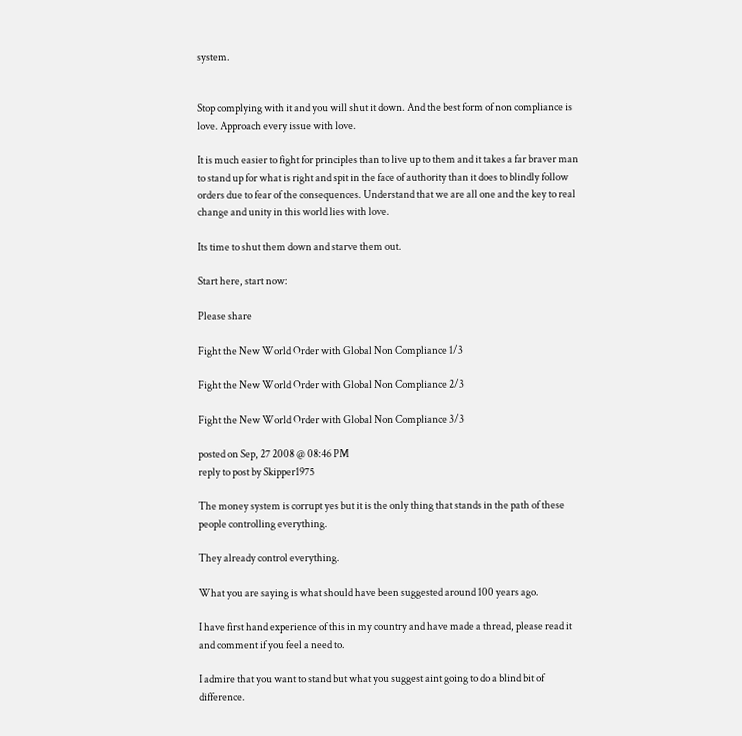system.


Stop complying with it and you will shut it down. And the best form of non compliance is love. Approach every issue with love.

It is much easier to fight for principles than to live up to them and it takes a far braver man to stand up for what is right and spit in the face of authority than it does to blindly follow orders due to fear of the consequences. Understand that we are all one and the key to real change and unity in this world lies with love.

Its time to shut them down and starve them out.

Start here, start now:

Please share

Fight the New World Order with Global Non Compliance 1/3

Fight the New World Order with Global Non Compliance 2/3

Fight the New World Order with Global Non Compliance 3/3

posted on Sep, 27 2008 @ 08:46 PM
reply to post by Skipper1975

The money system is corrupt yes but it is the only thing that stands in the path of these people controlling everything.

They already control everything.

What you are saying is what should have been suggested around 100 years ago.

I have first hand experience of this in my country and have made a thread, please read it and comment if you feel a need to.

I admire that you want to stand but what you suggest aint going to do a blind bit of difference.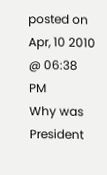posted on Apr, 10 2010 @ 06:38 PM
Why was President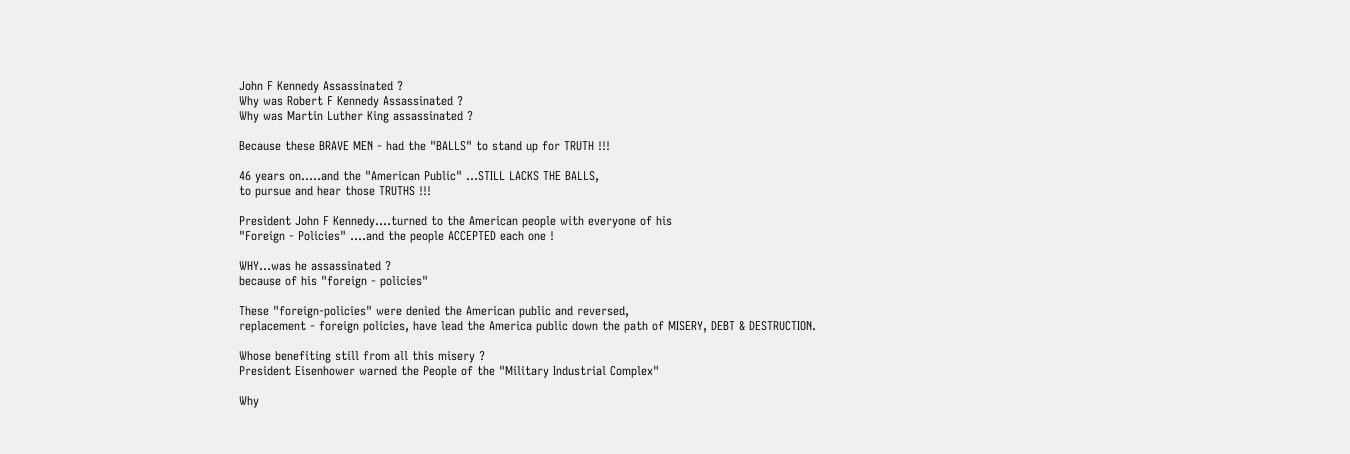John F Kennedy Assassinated ?
Why was Robert F Kennedy Assassinated ?
Why was Martin Luther King assassinated ?

Because these BRAVE MEN - had the "BALLS" to stand up for TRUTH !!!

46 years on.....and the "American Public" ...STILL LACKS THE BALLS,
to pursue and hear those TRUTHS !!!

President John F Kennedy....turned to the American people with everyone of his
"Foreign - Policies" ....and the people ACCEPTED each one !

WHY...was he assassinated ?
because of his "foreign - policies"

These "foreign-policies" were denied the American public and reversed,
replacement - foreign policies, have lead the America public down the path of MISERY, DEBT & DESTRUCTION.

Whose benefiting still from all this misery ?
President Eisenhower warned the People of the "Military Industrial Complex"

Why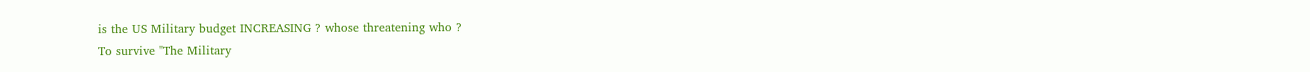is the US Military budget INCREASING ? whose threatening who ?
To survive "The Military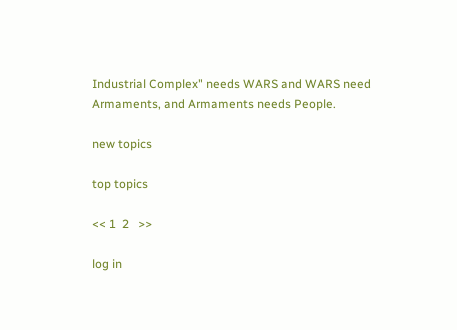Industrial Complex" needs WARS and WARS need Armaments, and Armaments needs People.

new topics

top topics

<< 1  2   >>

log in